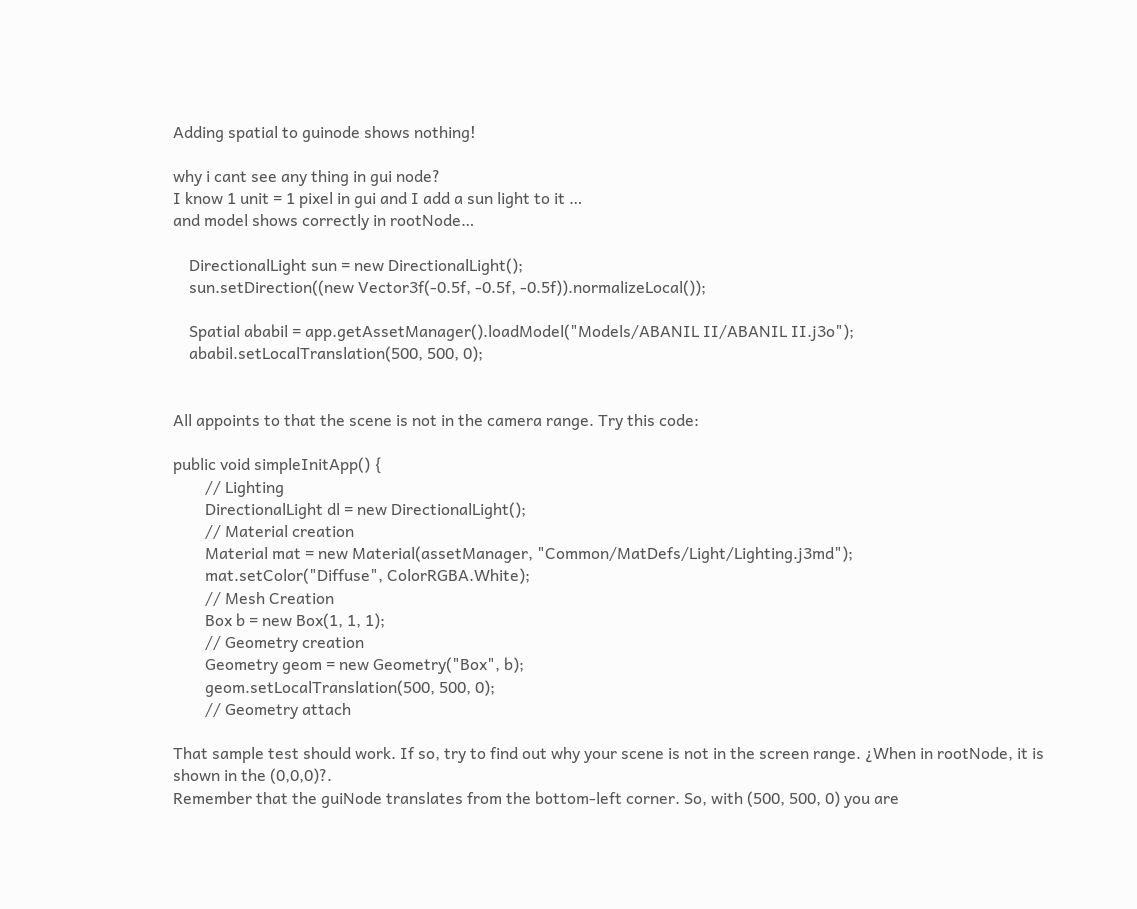Adding spatial to guinode shows nothing!

why i cant see any thing in gui node?
I know 1 unit = 1 pixel in gui and I add a sun light to it …
and model shows correctly in rootNode…

    DirectionalLight sun = new DirectionalLight();
    sun.setDirection((new Vector3f(-0.5f, -0.5f, -0.5f)).normalizeLocal());

    Spatial ababil = app.getAssetManager().loadModel("Models/ABANIL II/ABANIL II.j3o");
    ababil.setLocalTranslation(500, 500, 0);


All appoints to that the scene is not in the camera range. Try this code:

public void simpleInitApp() {
        // Lighting
        DirectionalLight dl = new DirectionalLight();
        // Material creation
        Material mat = new Material(assetManager, "Common/MatDefs/Light/Lighting.j3md");
        mat.setColor("Diffuse", ColorRGBA.White);
        // Mesh Creation
        Box b = new Box(1, 1, 1);
        // Geometry creation
        Geometry geom = new Geometry("Box", b);
        geom.setLocalTranslation(500, 500, 0);
        // Geometry attach

That sample test should work. If so, try to find out why your scene is not in the screen range. ¿When in rootNode, it is shown in the (0,0,0)?.
Remember that the guiNode translates from the bottom-left corner. So, with (500, 500, 0) you are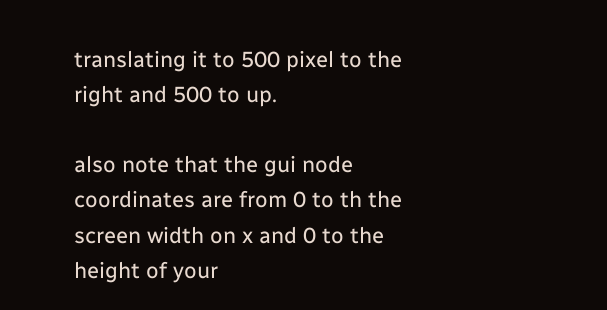translating it to 500 pixel to the right and 500 to up.

also note that the gui node coordinates are from 0 to th the screen width on x and 0 to the height of your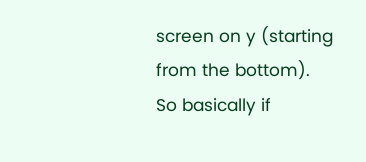screen on y (starting from the bottom).
So basically if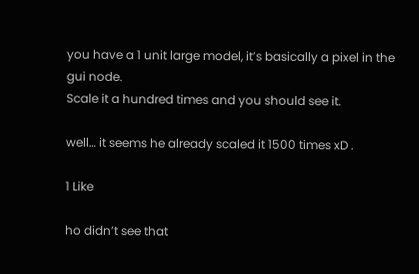you have a 1 unit large model, it’s basically a pixel in the gui node.
Scale it a hundred times and you should see it.

well… it seems he already scaled it 1500 times xD .

1 Like

ho didn’t see that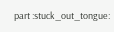part :stuck_out_tongue: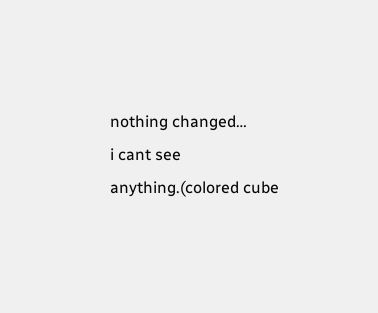nothing changed…
i cant see anything.(colored cube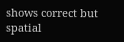shows correct but spatial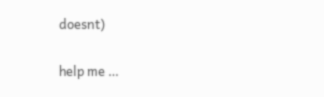doesnt)

help me …